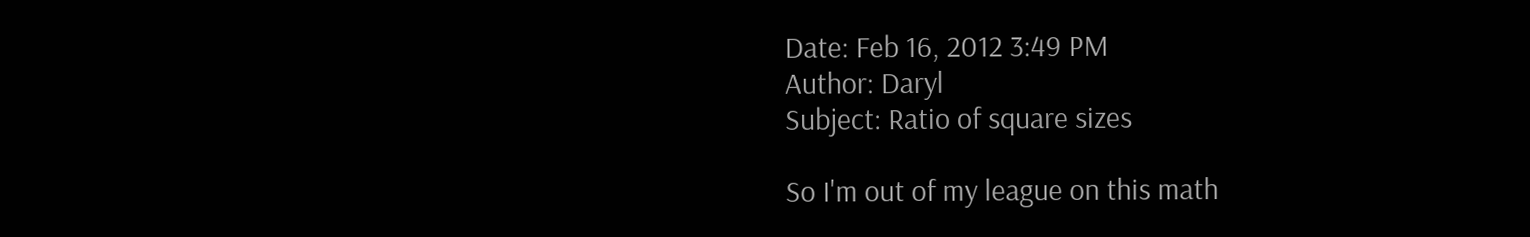Date: Feb 16, 2012 3:49 PM
Author: Daryl
Subject: Ratio of square sizes

So I'm out of my league on this math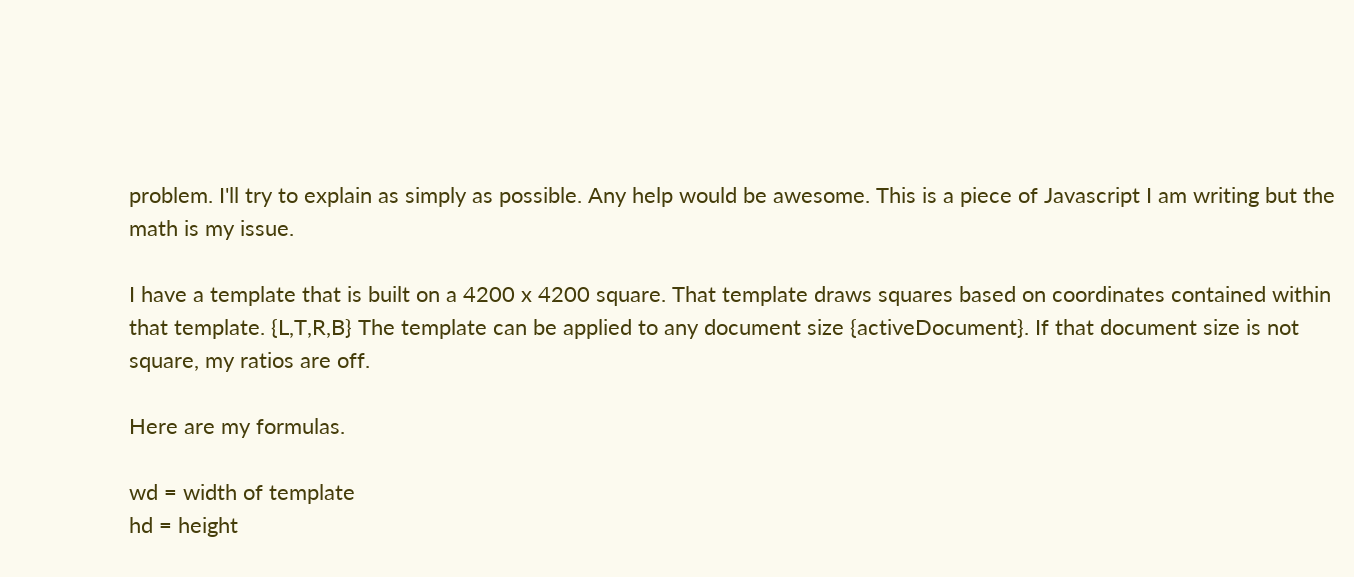problem. I'll try to explain as simply as possible. Any help would be awesome. This is a piece of Javascript I am writing but the math is my issue.

I have a template that is built on a 4200 x 4200 square. That template draws squares based on coordinates contained within that template. {L,T,R,B} The template can be applied to any document size {activeDocument}. If that document size is not square, my ratios are off.

Here are my formulas.

wd = width of template
hd = height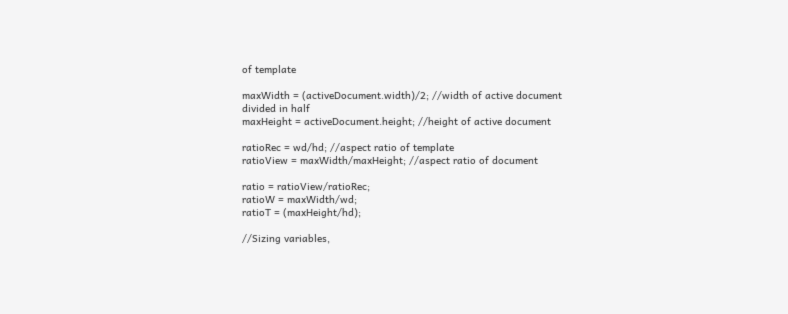of template

maxWidth = (activeDocument.width)/2; //width of active document divided in half
maxHeight = activeDocument.height; //height of active document

ratioRec = wd/hd; //aspect ratio of template
ratioView = maxWidth/maxHeight; //aspect ratio of document

ratio = ratioView/ratioRec;
ratioW = maxWidth/wd;
ratioT = (maxHeight/hd);

//Sizing variables,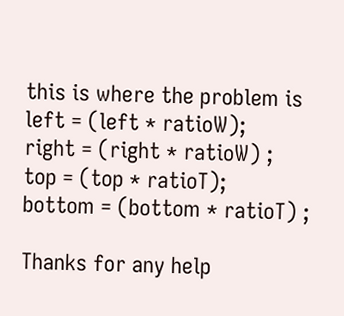this is where the problem is
left = (left * ratioW);
right = (right * ratioW) ;
top = (top * ratioT);
bottom = (bottom * ratioT) ;

Thanks for any help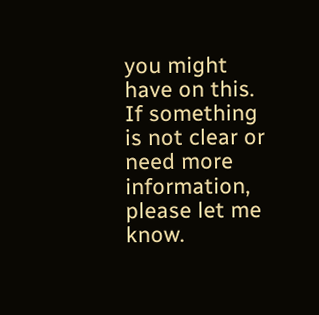you might have on this. If something is not clear or need more information, please let me know.